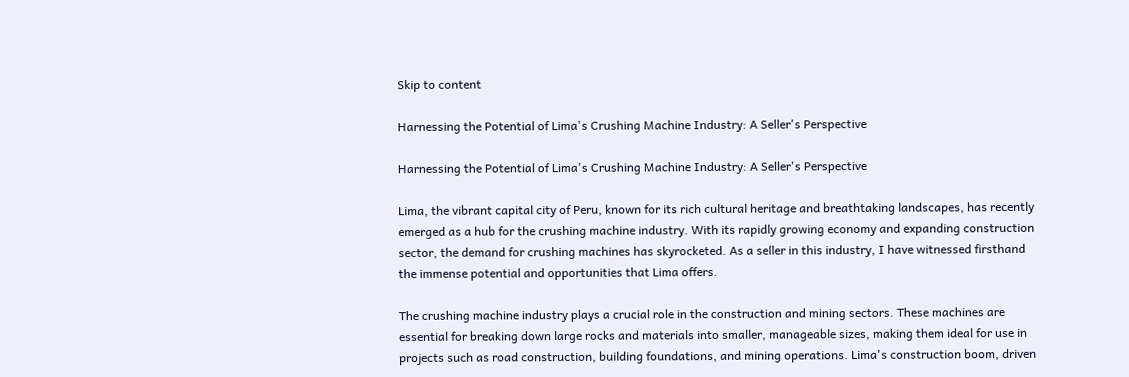Skip to content

Harnessing the Potential of Lima's Crushing Machine Industry: A Seller's Perspective

Harnessing the Potential of Lima's Crushing Machine Industry: A Seller's Perspective

Lima, the vibrant capital city of Peru, known for its rich cultural heritage and breathtaking landscapes, has recently emerged as a hub for the crushing machine industry. With its rapidly growing economy and expanding construction sector, the demand for crushing machines has skyrocketed. As a seller in this industry, I have witnessed firsthand the immense potential and opportunities that Lima offers.

The crushing machine industry plays a crucial role in the construction and mining sectors. These machines are essential for breaking down large rocks and materials into smaller, manageable sizes, making them ideal for use in projects such as road construction, building foundations, and mining operations. Lima's construction boom, driven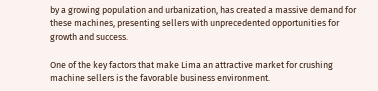by a growing population and urbanization, has created a massive demand for these machines, presenting sellers with unprecedented opportunities for growth and success.

One of the key factors that make Lima an attractive market for crushing machine sellers is the favorable business environment.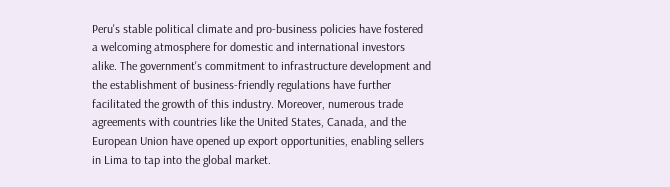Peru's stable political climate and pro-business policies have fostered a welcoming atmosphere for domestic and international investors alike. The government's commitment to infrastructure development and the establishment of business-friendly regulations have further facilitated the growth of this industry. Moreover, numerous trade agreements with countries like the United States, Canada, and the European Union have opened up export opportunities, enabling sellers in Lima to tap into the global market.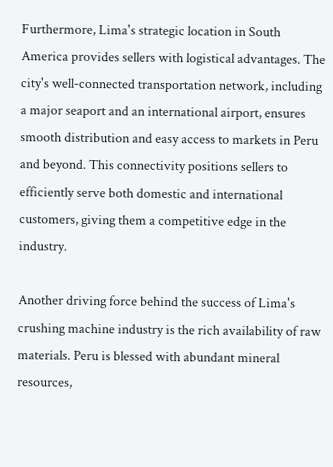Furthermore, Lima's strategic location in South America provides sellers with logistical advantages. The city's well-connected transportation network, including a major seaport and an international airport, ensures smooth distribution and easy access to markets in Peru and beyond. This connectivity positions sellers to efficiently serve both domestic and international customers, giving them a competitive edge in the industry.

Another driving force behind the success of Lima's crushing machine industry is the rich availability of raw materials. Peru is blessed with abundant mineral resources,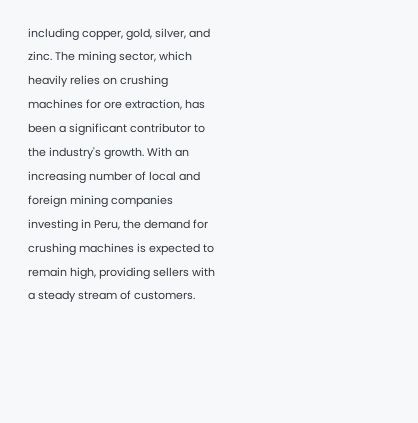including copper, gold, silver, and zinc. The mining sector, which heavily relies on crushing machines for ore extraction, has been a significant contributor to the industry's growth. With an increasing number of local and foreign mining companies investing in Peru, the demand for crushing machines is expected to remain high, providing sellers with a steady stream of customers.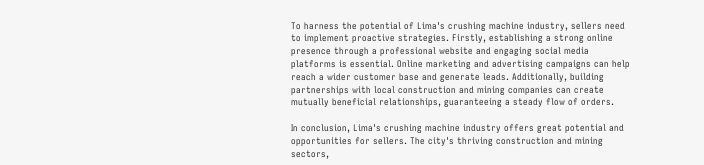To harness the potential of Lima's crushing machine industry, sellers need to implement proactive strategies. Firstly, establishing a strong online presence through a professional website and engaging social media platforms is essential. Online marketing and advertising campaigns can help reach a wider customer base and generate leads. Additionally, building partnerships with local construction and mining companies can create mutually beneficial relationships, guaranteeing a steady flow of orders.

In conclusion, Lima's crushing machine industry offers great potential and opportunities for sellers. The city's thriving construction and mining sectors,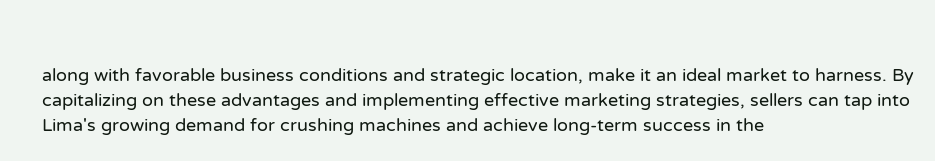along with favorable business conditions and strategic location, make it an ideal market to harness. By capitalizing on these advantages and implementing effective marketing strategies, sellers can tap into Lima's growing demand for crushing machines and achieve long-term success in the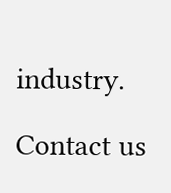industry.

Contact us